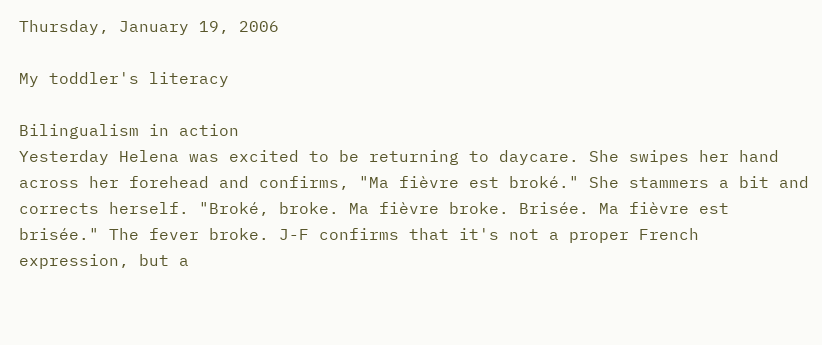Thursday, January 19, 2006

My toddler's literacy

Bilingualism in action
Yesterday Helena was excited to be returning to daycare. She swipes her hand across her forehead and confirms, "Ma fièvre est broké." She stammers a bit and corrects herself. "Broké, broke. Ma fièvre broke. Brisée. Ma fièvre est brisée." The fever broke. J-F confirms that it's not a proper French expression, but a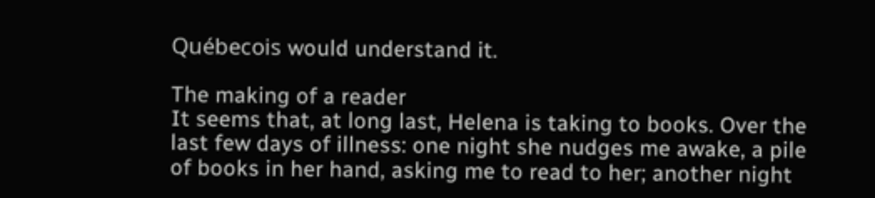Québecois would understand it.

The making of a reader
It seems that, at long last, Helena is taking to books. Over the last few days of illness: one night she nudges me awake, a pile of books in her hand, asking me to read to her; another night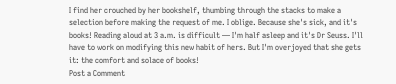I find her crouched by her bookshelf, thumbing through the stacks to make a selection before making the request of me. I oblige. Because she's sick, and it's books! Reading aloud at 3 a.m. is difficult — I'm half asleep and it's Dr Seuss. I'll have to work on modifying this new habit of hers. But I'm overjoyed that she gets it: the comfort and solace of books!
Post a Comment